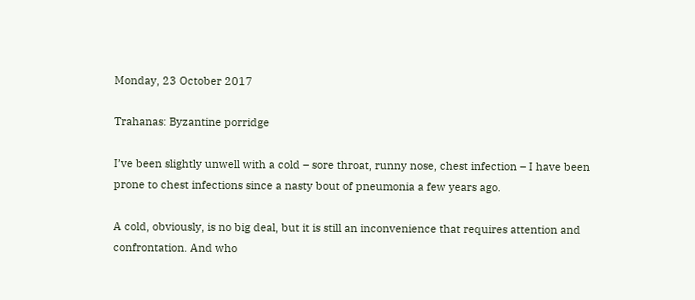Monday, 23 October 2017

Trahanas: Byzantine porridge

I’ve been slightly unwell with a cold – sore throat, runny nose, chest infection – I have been prone to chest infections since a nasty bout of pneumonia a few years ago.

A cold, obviously, is no big deal, but it is still an inconvenience that requires attention and confrontation. And who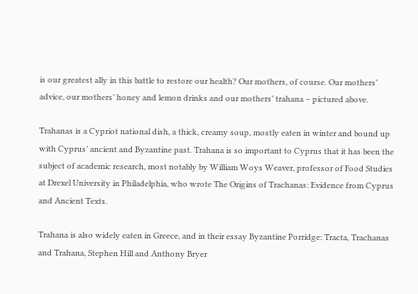is our greatest ally in this battle to restore our health? Our mothers, of course. Our mothers’ advice, our mothers’ honey and lemon drinks and our mothers’ trahana – pictured above.

Trahanas is a Cypriot national dish, a thick, creamy soup, mostly eaten in winter and bound up with Cyprus’ ancient and Byzantine past. Trahana is so important to Cyprus that it has been the subject of academic research, most notably by William Woys Weaver, professor of Food Studies at Drexel University in Philadelphia, who wrote The Origins of Trachanas: Evidence from Cyprus and Ancient Texts.

Trahana is also widely eaten in Greece, and in their essay Byzantine Porridge: Tracta, Trachanas and Trahana, Stephen Hill and Anthony Bryer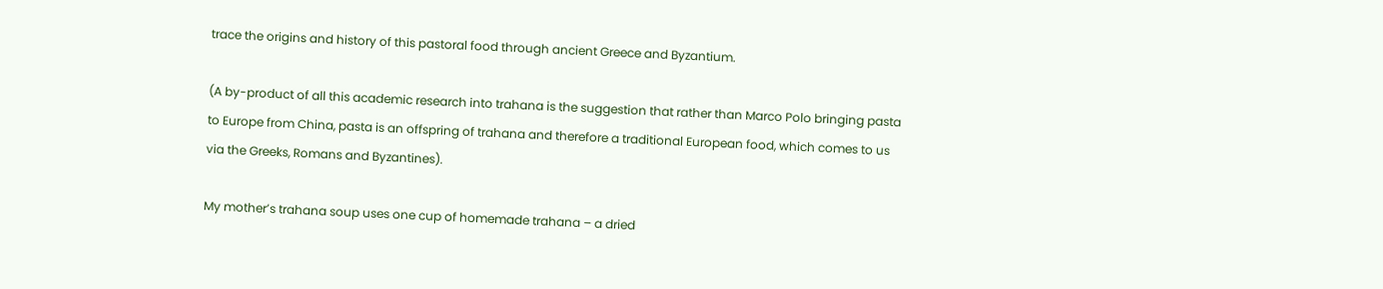trace the origins and history of this pastoral food through ancient Greece and Byzantium.

(A by-product of all this academic research into trahana is the suggestion that rather than Marco Polo bringing pasta to Europe from China, pasta is an offspring of trahana and therefore a traditional European food, which comes to us via the Greeks, Romans and Byzantines).

My mother’s trahana soup uses one cup of homemade trahana – a dried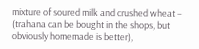mixture of soured milk and crushed wheat – (trahana can be bought in the shops, but obviously homemade is better),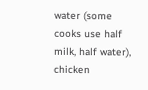water (some cooks use half milk, half water), chicken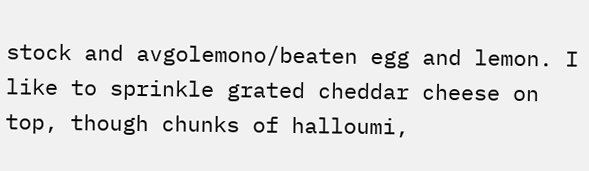stock and avgolemono/beaten egg and lemon. I like to sprinkle grated cheddar cheese on top, though chunks of halloumi,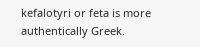kefalotyri or feta is more authentically Greek.